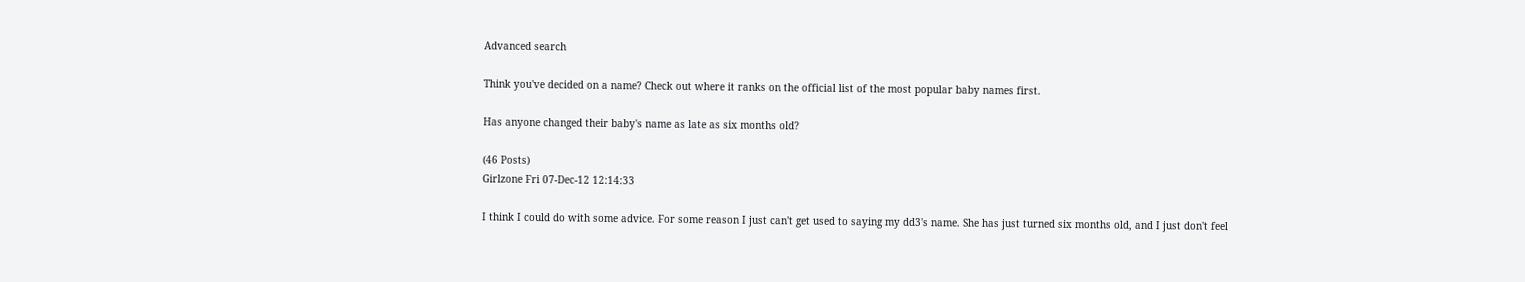Advanced search

Think you've decided on a name? Check out where it ranks on the official list of the most popular baby names first.

Has anyone changed their baby's name as late as six months old?

(46 Posts)
Girlzone Fri 07-Dec-12 12:14:33

I think I could do with some advice. For some reason I just can't get used to saying my dd3's name. She has just turned six months old, and I just don't feel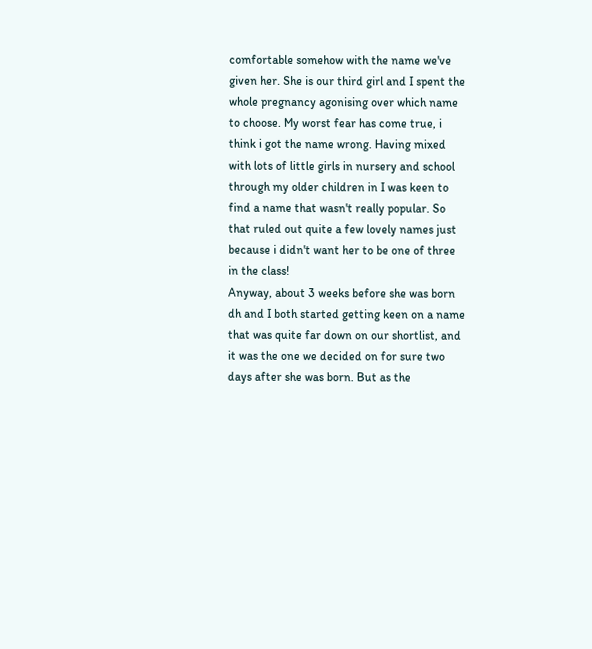comfortable somehow with the name we've given her. She is our third girl and I spent the whole pregnancy agonising over which name to choose. My worst fear has come true, i think i got the name wrong. Having mixed with lots of little girls in nursery and school through my older children in I was keen to find a name that wasn't really popular. So that ruled out quite a few lovely names just because i didn't want her to be one of three in the class!
Anyway, about 3 weeks before she was born dh and I both started getting keen on a name that was quite far down on our shortlist, and it was the one we decided on for sure two days after she was born. But as the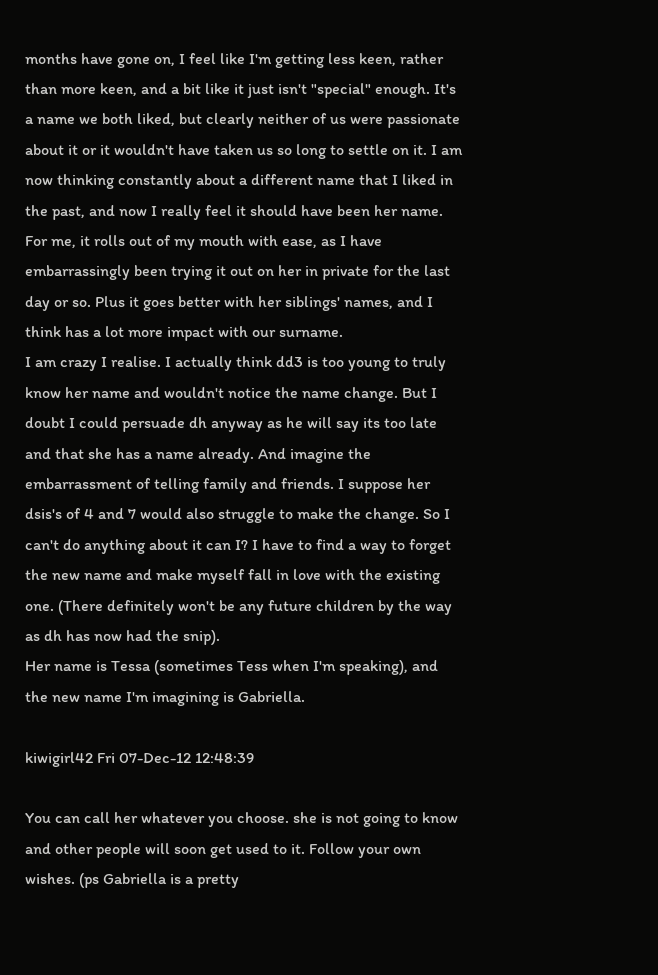months have gone on, I feel like I'm getting less keen, rather than more keen, and a bit like it just isn't "special" enough. It's a name we both liked, but clearly neither of us were passionate about it or it wouldn't have taken us so long to settle on it. I am now thinking constantly about a different name that I liked in the past, and now I really feel it should have been her name. For me, it rolls out of my mouth with ease, as I have embarrassingly been trying it out on her in private for the last day or so. Plus it goes better with her siblings' names, and I think has a lot more impact with our surname.
I am crazy I realise. I actually think dd3 is too young to truly know her name and wouldn't notice the name change. But I doubt I could persuade dh anyway as he will say its too late and that she has a name already. And imagine the embarrassment of telling family and friends. I suppose her dsis's of 4 and 7 would also struggle to make the change. So I can't do anything about it can I? I have to find a way to forget the new name and make myself fall in love with the existing one. (There definitely won't be any future children by the way as dh has now had the snip).
Her name is Tessa (sometimes Tess when I'm speaking), and the new name I'm imagining is Gabriella.

kiwigirl42 Fri 07-Dec-12 12:48:39

You can call her whatever you choose. she is not going to know and other people will soon get used to it. Follow your own wishes. (ps Gabriella is a pretty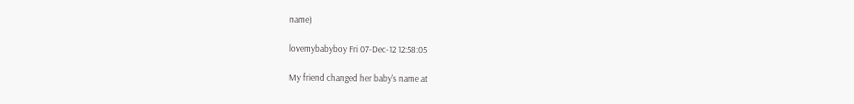name)

lovemybabyboy Fri 07-Dec-12 12:58:05

My friend changed her baby's name at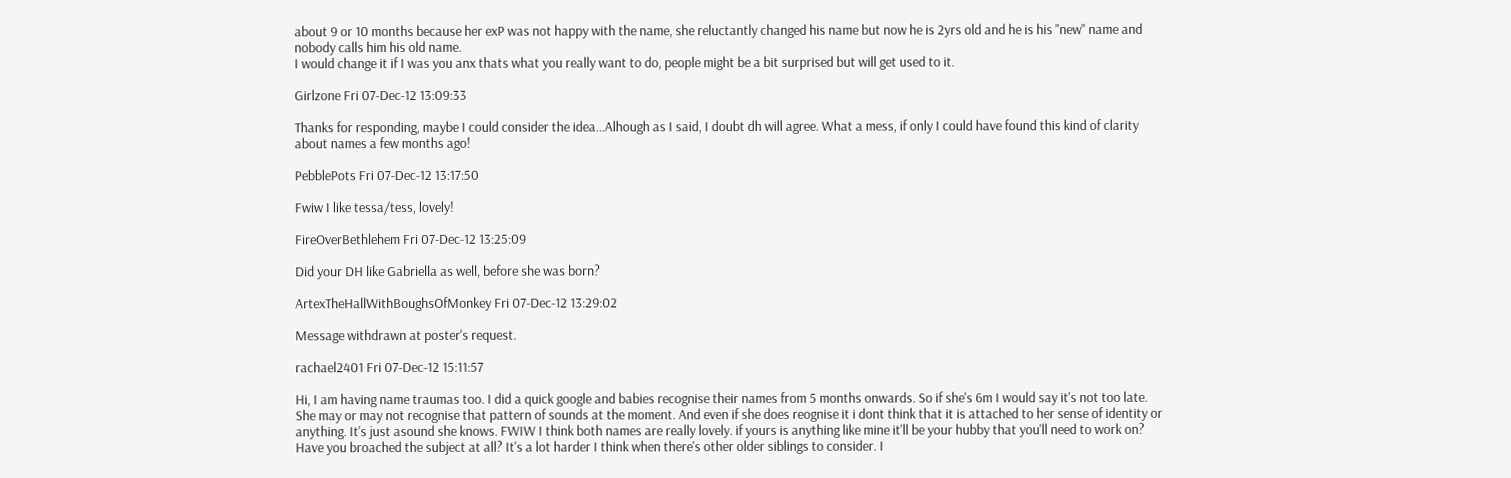about 9 or 10 months because her exP was not happy with the name, she reluctantly changed his name but now he is 2yrs old and he is his "new" name and nobody calls him his old name.
I would change it if I was you anx thats what you really want to do, people might be a bit surprised but will get used to it.

Girlzone Fri 07-Dec-12 13:09:33

Thanks for responding, maybe I could consider the idea...Alhough as I said, I doubt dh will agree. What a mess, if only I could have found this kind of clarity about names a few months ago!

PebblePots Fri 07-Dec-12 13:17:50

Fwiw I like tessa/tess, lovely!

FireOverBethlehem Fri 07-Dec-12 13:25:09

Did your DH like Gabriella as well, before she was born?

ArtexTheHallWithBoughsOfMonkey Fri 07-Dec-12 13:29:02

Message withdrawn at poster's request.

rachael2401 Fri 07-Dec-12 15:11:57

Hi, I am having name traumas too. I did a quick google and babies recognise their names from 5 months onwards. So if she's 6m I would say it's not too late. She may or may not recognise that pattern of sounds at the moment. And even if she does reognise it i dont think that it is attached to her sense of identity or anything. It's just asound she knows. FWIW I think both names are really lovely. if yours is anything like mine it'll be your hubby that you'll need to work on? Have you broached the subject at all? It's a lot harder I think when there's other older siblings to consider. I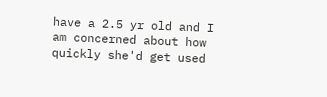have a 2.5 yr old and I am concerned about how quickly she'd get used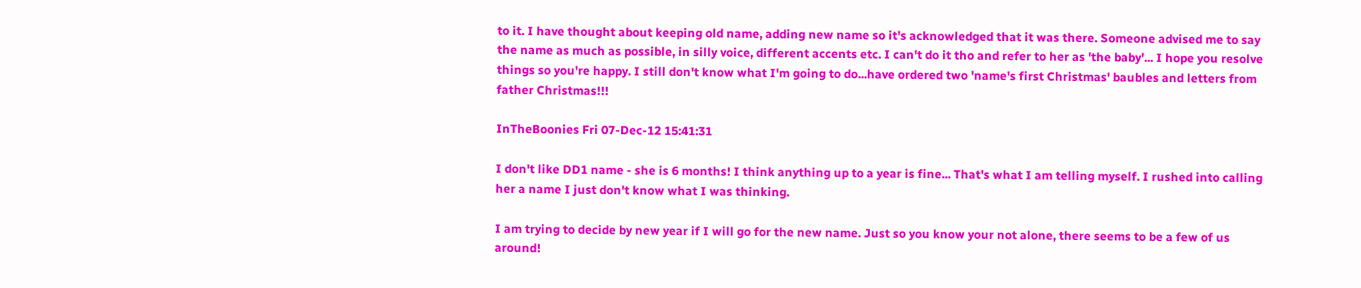to it. I have thought about keeping old name, adding new name so it's acknowledged that it was there. Someone advised me to say the name as much as possible, in silly voice, different accents etc. I can't do it tho and refer to her as 'the baby'... I hope you resolve things so you're happy. I still don't know what I'm going to do...have ordered two 'name's first Christmas' baubles and letters from father Christmas!!!

InTheBoonies Fri 07-Dec-12 15:41:31

I don't like DD1 name - she is 6 months! I think anything up to a year is fine... That's what I am telling myself. I rushed into calling her a name I just don't know what I was thinking.

I am trying to decide by new year if I will go for the new name. Just so you know your not alone, there seems to be a few of us around!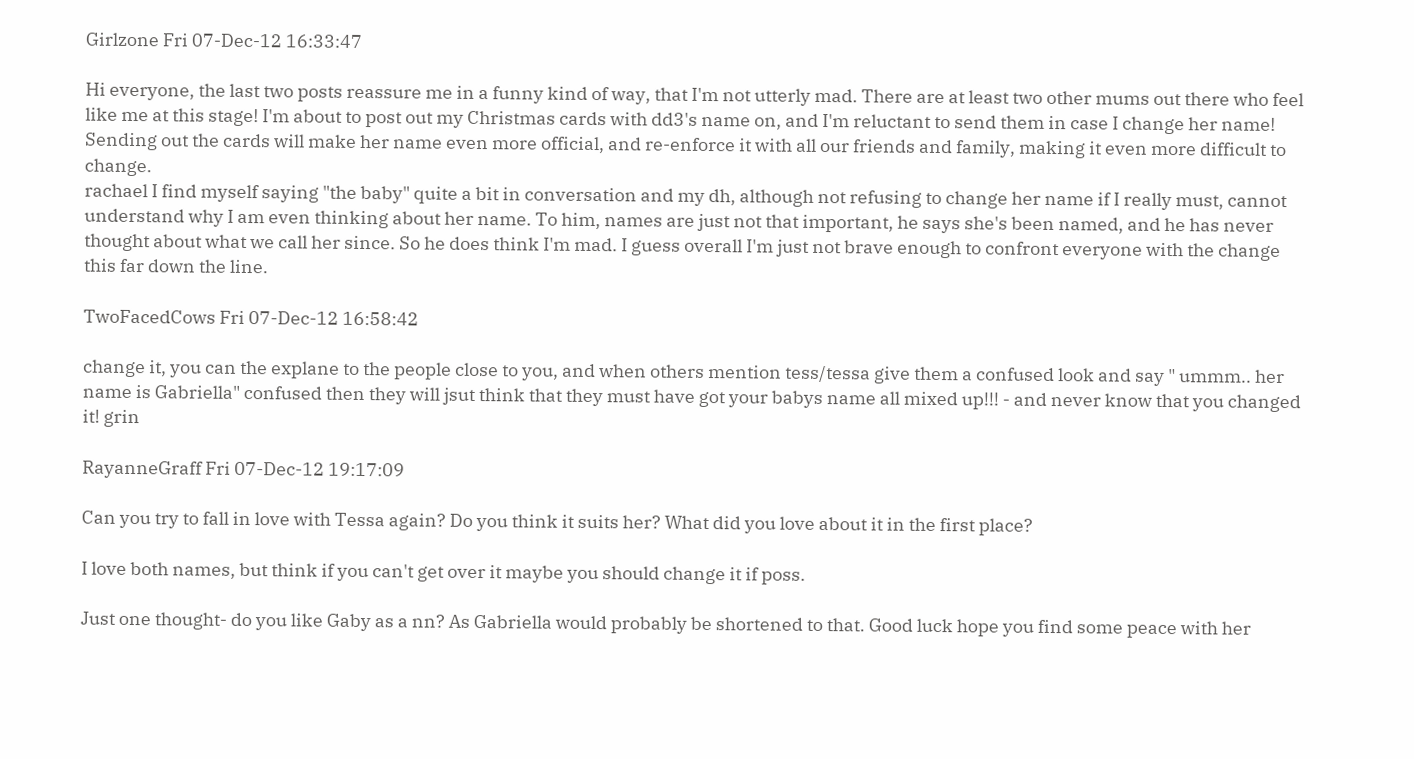Girlzone Fri 07-Dec-12 16:33:47

Hi everyone, the last two posts reassure me in a funny kind of way, that I'm not utterly mad. There are at least two other mums out there who feel like me at this stage! I'm about to post out my Christmas cards with dd3's name on, and I'm reluctant to send them in case I change her name! Sending out the cards will make her name even more official, and re-enforce it with all our friends and family, making it even more difficult to change.
rachael I find myself saying "the baby" quite a bit in conversation and my dh, although not refusing to change her name if I really must, cannot understand why I am even thinking about her name. To him, names are just not that important, he says she's been named, and he has never thought about what we call her since. So he does think I'm mad. I guess overall I'm just not brave enough to confront everyone with the change this far down the line.

TwoFacedCows Fri 07-Dec-12 16:58:42

change it, you can the explane to the people close to you, and when others mention tess/tessa give them a confused look and say " ummm.. her name is Gabriella" confused then they will jsut think that they must have got your babys name all mixed up!!! - and never know that you changed it! grin

RayanneGraff Fri 07-Dec-12 19:17:09

Can you try to fall in love with Tessa again? Do you think it suits her? What did you love about it in the first place?

I love both names, but think if you can't get over it maybe you should change it if poss.

Just one thought- do you like Gaby as a nn? As Gabriella would probably be shortened to that. Good luck hope you find some peace with her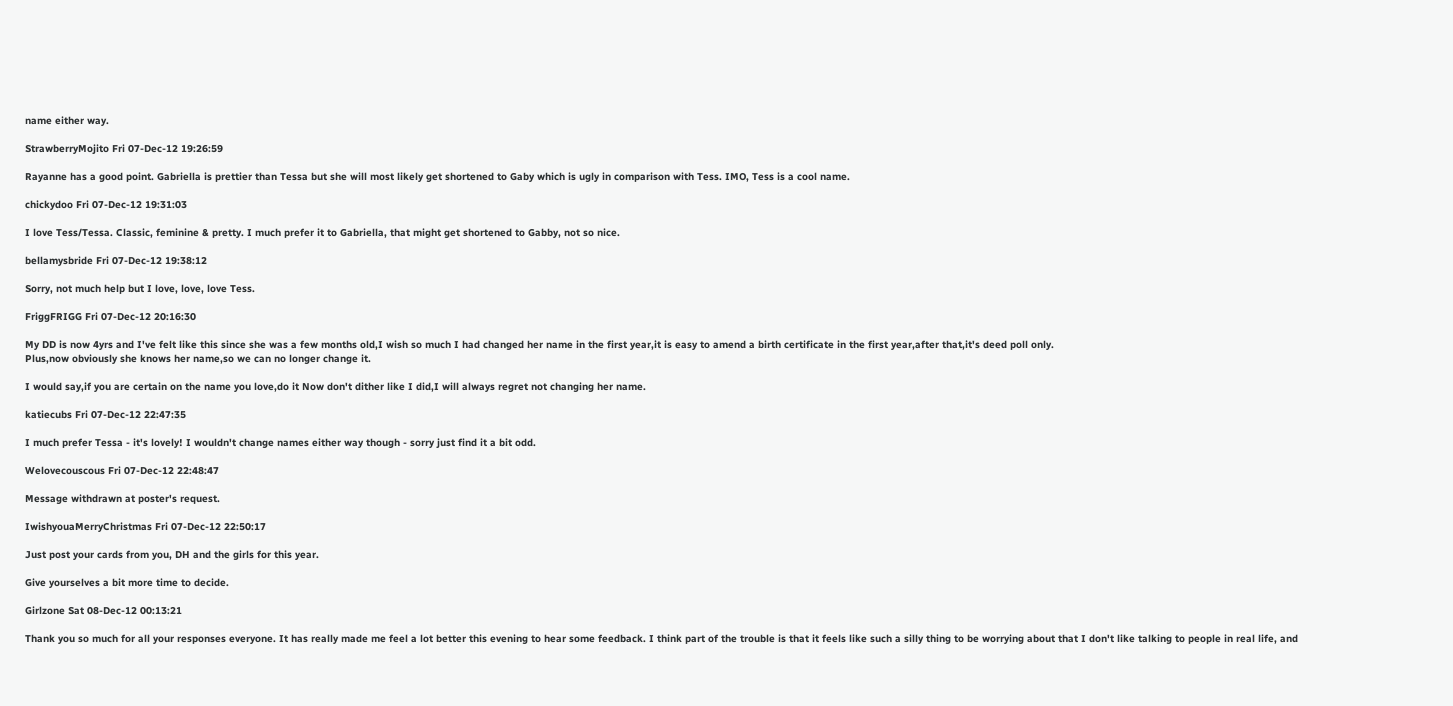name either way.

StrawberryMojito Fri 07-Dec-12 19:26:59

Rayanne has a good point. Gabriella is prettier than Tessa but she will most likely get shortened to Gaby which is ugly in comparison with Tess. IMO, Tess is a cool name.

chickydoo Fri 07-Dec-12 19:31:03

I love Tess/Tessa. Classic, feminine & pretty. I much prefer it to Gabriella, that might get shortened to Gabby, not so nice.

bellamysbride Fri 07-Dec-12 19:38:12

Sorry, not much help but I love, love, love Tess.

FriggFRIGG Fri 07-Dec-12 20:16:30

My DD is now 4yrs and I've felt like this since she was a few months old,I wish so much I had changed her name in the first year,it is easy to amend a birth certificate in the first year,after that,it's deed poll only.
Plus,now obviously she knows her name,so we can no longer change it.

I would say,if you are certain on the name you love,do it Now don't dither like I did,I will always regret not changing her name.

katiecubs Fri 07-Dec-12 22:47:35

I much prefer Tessa - it's lovely! I wouldn't change names either way though - sorry just find it a bit odd.

Welovecouscous Fri 07-Dec-12 22:48:47

Message withdrawn at poster's request.

IwishyouaMerryChristmas Fri 07-Dec-12 22:50:17

Just post your cards from you, DH and the girls for this year.

Give yourselves a bit more time to decide.

Girlzone Sat 08-Dec-12 00:13:21

Thank you so much for all your responses everyone. It has really made me feel a lot better this evening to hear some feedback. I think part of the trouble is that it feels like such a silly thing to be worrying about that I don't like talking to people in real life, and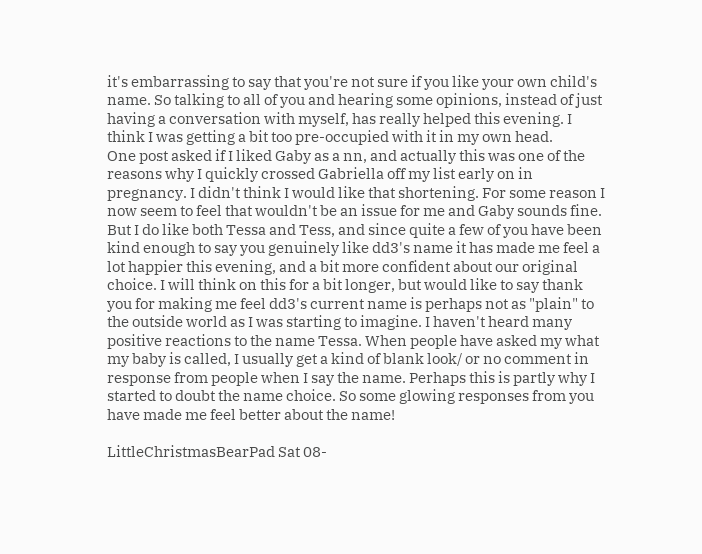it's embarrassing to say that you're not sure if you like your own child's name. So talking to all of you and hearing some opinions, instead of just having a conversation with myself, has really helped this evening. I think I was getting a bit too pre-occupied with it in my own head.
One post asked if I liked Gaby as a nn, and actually this was one of the reasons why I quickly crossed Gabriella off my list early on in pregnancy. I didn't think I would like that shortening. For some reason I now seem to feel that wouldn't be an issue for me and Gaby sounds fine. But I do like both Tessa and Tess, and since quite a few of you have been kind enough to say you genuinely like dd3's name it has made me feel a lot happier this evening, and a bit more confident about our original choice. I will think on this for a bit longer, but would like to say thank you for making me feel dd3's current name is perhaps not as "plain" to the outside world as I was starting to imagine. I haven't heard many positive reactions to the name Tessa. When people have asked my what my baby is called, I usually get a kind of blank look/ or no comment in response from people when I say the name. Perhaps this is partly why I started to doubt the name choice. So some glowing responses from you have made me feel better about the name!

LittleChristmasBearPad Sat 08-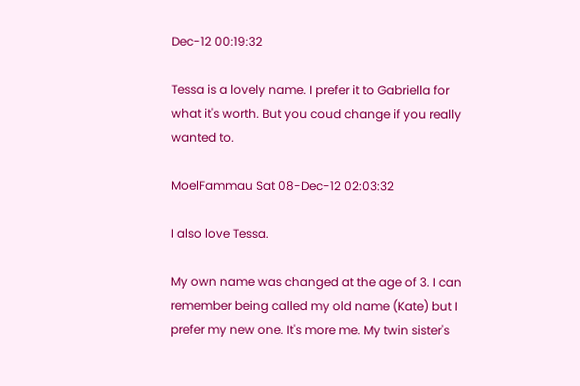Dec-12 00:19:32

Tessa is a lovely name. I prefer it to Gabriella for what it's worth. But you coud change if you really wanted to.

MoelFammau Sat 08-Dec-12 02:03:32

I also love Tessa.

My own name was changed at the age of 3. I can remember being called my old name (Kate) but I prefer my new one. It's more me. My twin sister's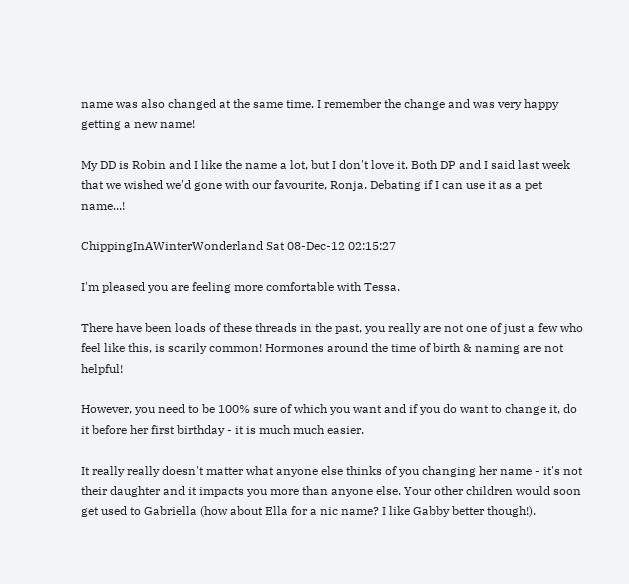name was also changed at the same time. I remember the change and was very happy getting a new name!

My DD is Robin and I like the name a lot, but I don't love it. Both DP and I said last week that we wished we'd gone with our favourite, Ronja. Debating if I can use it as a pet name...!

ChippingInAWinterWonderland Sat 08-Dec-12 02:15:27

I'm pleased you are feeling more comfortable with Tessa.

There have been loads of these threads in the past, you really are not one of just a few who feel like this, is scarily common! Hormones around the time of birth & naming are not helpful!

However, you need to be 100% sure of which you want and if you do want to change it, do it before her first birthday - it is much much easier.

It really really doesn't matter what anyone else thinks of you changing her name - it's not their daughter and it impacts you more than anyone else. Your other children would soon get used to Gabriella (how about Ella for a nic name? I like Gabby better though!).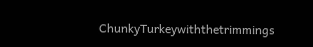ChunkyTurkeywiththetrimmings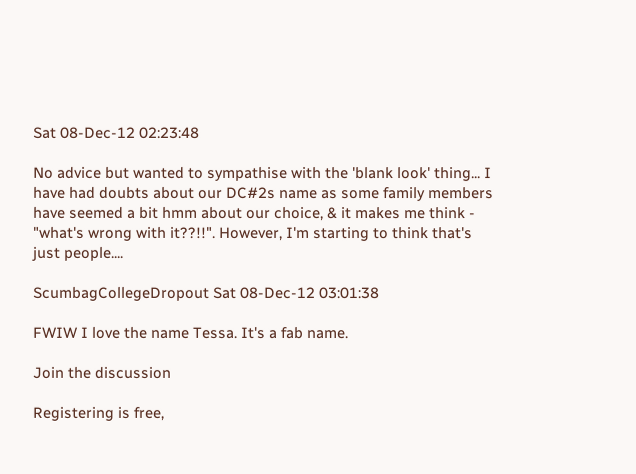Sat 08-Dec-12 02:23:48

No advice but wanted to sympathise with the 'blank look' thing... I have had doubts about our DC#2s name as some family members have seemed a bit hmm about our choice, & it makes me think - "what's wrong with it??!!". However, I'm starting to think that's just people....

ScumbagCollegeDropout Sat 08-Dec-12 03:01:38

FWIW I love the name Tessa. It's a fab name.

Join the discussion

Registering is free,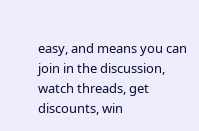easy, and means you can join in the discussion, watch threads, get discounts, win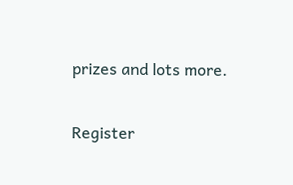prizes and lots more.

Register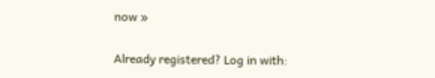now »

Already registered? Log in with: